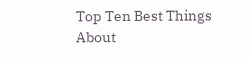Top Ten Best Things About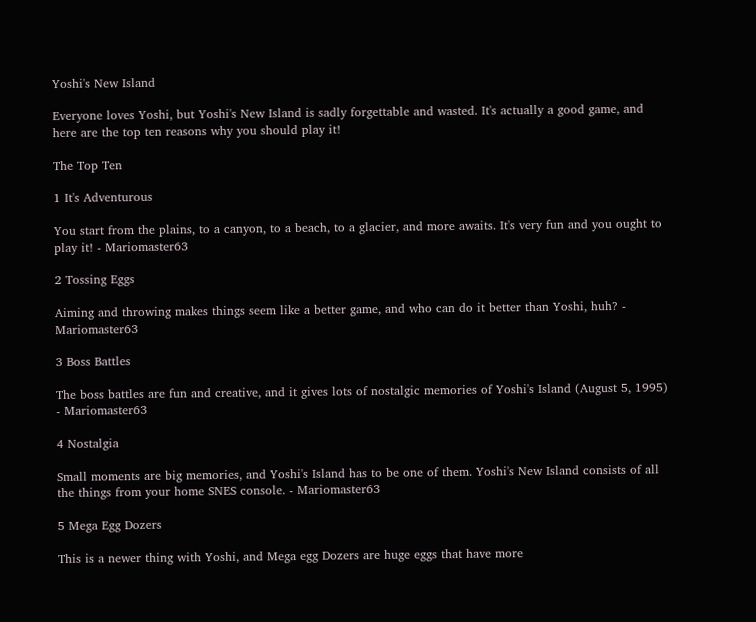Yoshi's New Island

Everyone loves Yoshi, but Yoshi's New Island is sadly forgettable and wasted. It's actually a good game, and here are the top ten reasons why you should play it!

The Top Ten

1 It's Adventurous

You start from the plains, to a canyon, to a beach, to a glacier, and more awaits. It's very fun and you ought to play it! - Mariomaster63

2 Tossing Eggs

Aiming and throwing makes things seem like a better game, and who can do it better than Yoshi, huh? - Mariomaster63

3 Boss Battles

The boss battles are fun and creative, and it gives lots of nostalgic memories of Yoshi's Island (August 5, 1995) - Mariomaster63

4 Nostalgia

Small moments are big memories, and Yoshi's Island has to be one of them. Yoshi's New Island consists of all the things from your home SNES console. - Mariomaster63

5 Mega Egg Dozers

This is a newer thing with Yoshi, and Mega egg Dozers are huge eggs that have more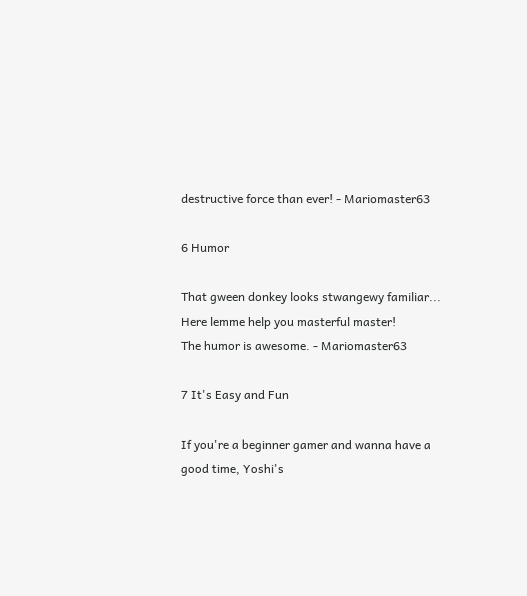destructive force than ever! - Mariomaster63

6 Humor

That gween donkey looks stwangewy familiar...
Here lemme help you masterful master!
The humor is awesome. - Mariomaster63

7 It's Easy and Fun

If you're a beginner gamer and wanna have a good time, Yoshi's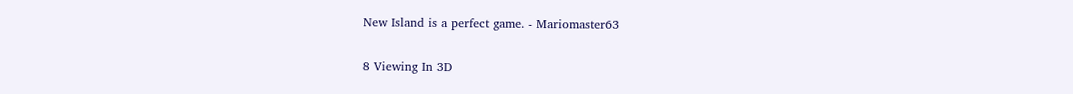New Island is a perfect game. - Mariomaster63

8 Viewing In 3D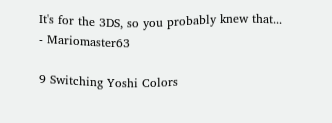It's for the 3DS, so you probably knew that... - Mariomaster63

9 Switching Yoshi Colors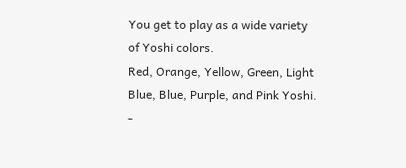You get to play as a wide variety of Yoshi colors.
Red, Orange, Yellow, Green, Light Blue, Blue, Purple, and Pink Yoshi. -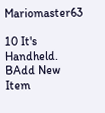Mariomaster63

10 It's Handheld.
BAdd New Item